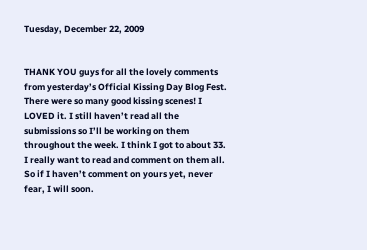Tuesday, December 22, 2009


THANK YOU guys for all the lovely comments from yesterday’s Official Kissing Day Blog Fest. There were so many good kissing scenes! I LOVED it. I still haven’t read all the submissions so I’ll be working on them throughout the week. I think I got to about 33. I really want to read and comment on them all. So if I haven’t comment on yours yet, never fear, I will soon.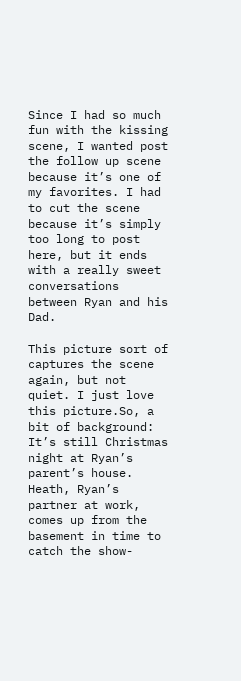Since I had so much fun with the kissing scene, I wanted post the follow up scene because it’s one of my favorites. I had to cut the scene because it’s simply too long to post here, but it ends with a really sweet conversations between Ryan and his Dad.

This picture sort of captures the scene again, but not quiet. I just love this picture.So, a bit of background: It’s still Christmas night at Ryan’s parent’s house. Heath, Ryan’s partner at work, comes up from the basement in time to catch the show-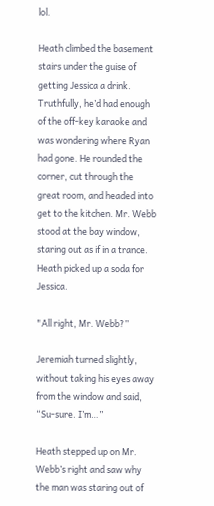lol.

Heath climbed the basement stairs under the guise of getting Jessica a drink. Truthfully, he’d had enough of the off-key karaoke and was wondering where Ryan had gone. He rounded the corner, cut through the great room, and headed into get to the kitchen. Mr. Webb stood at the bay window, staring out as if in a trance. Heath picked up a soda for Jessica.

"All right, Mr. Webb?”

Jeremiah turned slightly, without taking his eyes away from the window and said, “Su-sure. I’m…”

Heath stepped up on Mr. Webb’s right and saw why the man was staring out of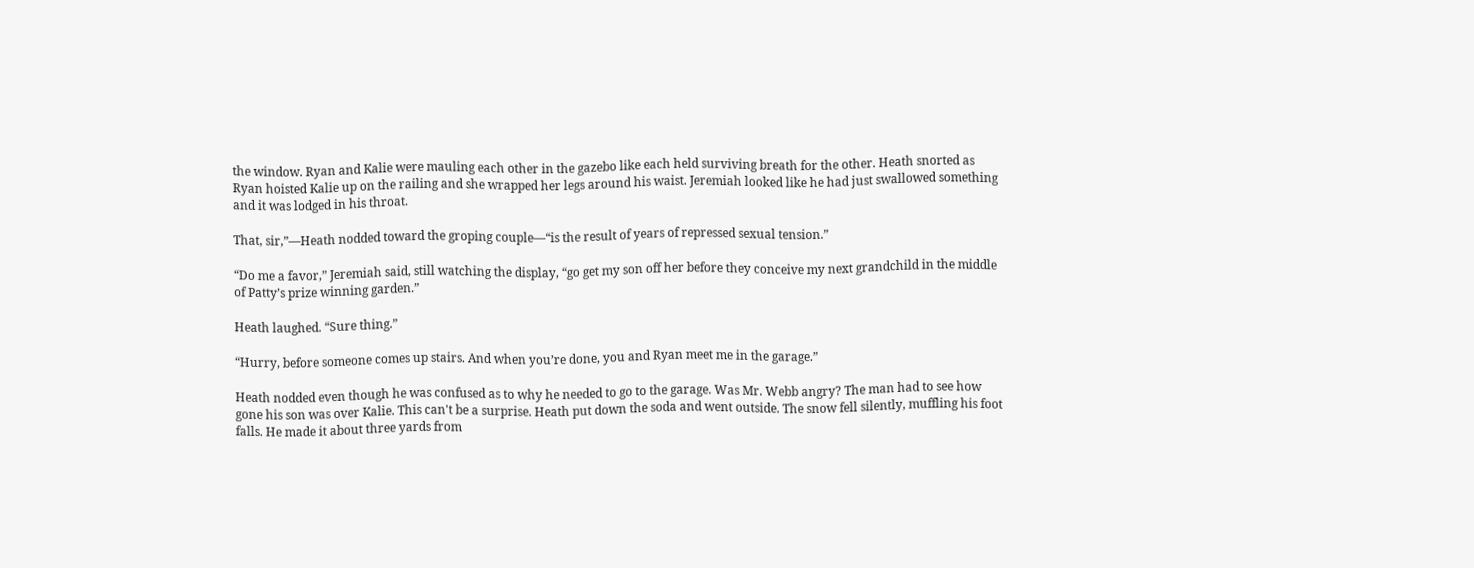the window. Ryan and Kalie were mauling each other in the gazebo like each held surviving breath for the other. Heath snorted as Ryan hoisted Kalie up on the railing and she wrapped her legs around his waist. Jeremiah looked like he had just swallowed something and it was lodged in his throat.

That, sir,”—Heath nodded toward the groping couple—“is the result of years of repressed sexual tension.”

“Do me a favor,” Jeremiah said, still watching the display, “go get my son off her before they conceive my next grandchild in the middle of Patty’s prize winning garden.”

Heath laughed. “Sure thing.”

“Hurry, before someone comes up stairs. And when you’re done, you and Ryan meet me in the garage.”

Heath nodded even though he was confused as to why he needed to go to the garage. Was Mr. Webb angry? The man had to see how gone his son was over Kalie. This can't be a surprise. Heath put down the soda and went outside. The snow fell silently, muffling his foot falls. He made it about three yards from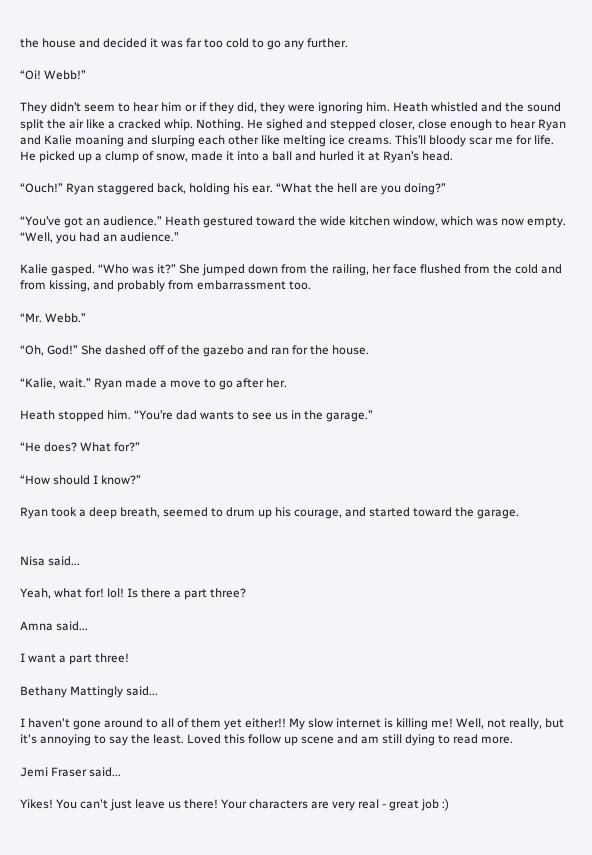the house and decided it was far too cold to go any further.

“Oi! Webb!”

They didn’t seem to hear him or if they did, they were ignoring him. Heath whistled and the sound split the air like a cracked whip. Nothing. He sighed and stepped closer, close enough to hear Ryan and Kalie moaning and slurping each other like melting ice creams. This’ll bloody scar me for life. He picked up a clump of snow, made it into a ball and hurled it at Ryan’s head.

“Ouch!” Ryan staggered back, holding his ear. “What the hell are you doing?”

“You’ve got an audience.” Heath gestured toward the wide kitchen window, which was now empty. “Well, you had an audience.”

Kalie gasped. “Who was it?” She jumped down from the railing, her face flushed from the cold and from kissing, and probably from embarrassment too.

“Mr. Webb.”

“Oh, God!” She dashed off of the gazebo and ran for the house.

“Kalie, wait.” Ryan made a move to go after her.

Heath stopped him. “You’re dad wants to see us in the garage.”

“He does? What for?”

“How should I know?”

Ryan took a deep breath, seemed to drum up his courage, and started toward the garage.


Nisa said...

Yeah, what for! lol! Is there a part three?

Amna said...

I want a part three!

Bethany Mattingly said...

I haven't gone around to all of them yet either!! My slow internet is killing me! Well, not really, but it's annoying to say the least. Loved this follow up scene and am still dying to read more.

Jemi Fraser said...

Yikes! You can't just leave us there! Your characters are very real - great job :)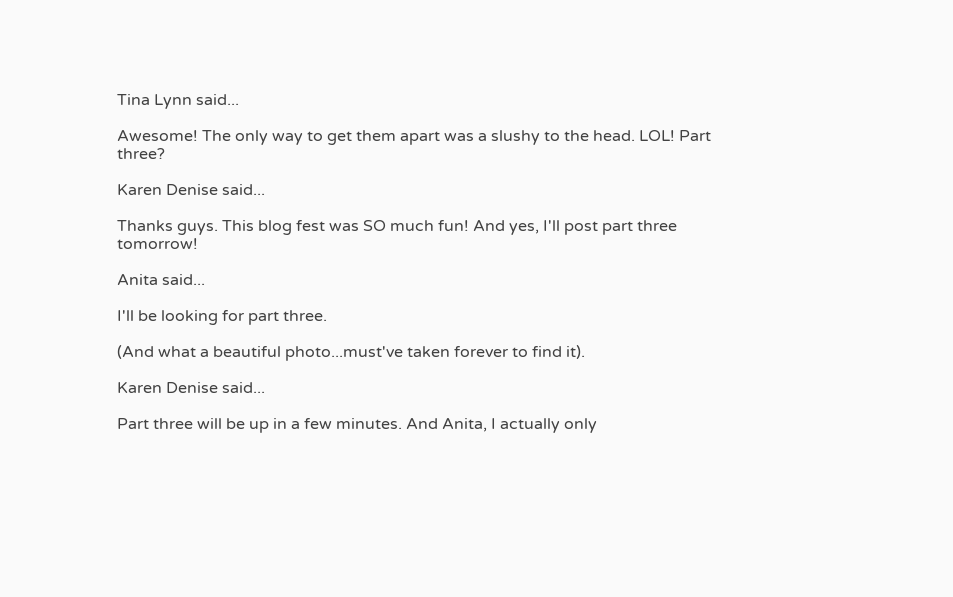Tina Lynn said...

Awesome! The only way to get them apart was a slushy to the head. LOL! Part three?

Karen Denise said...

Thanks guys. This blog fest was SO much fun! And yes, I'll post part three tomorrow!

Anita said...

I'll be looking for part three.

(And what a beautiful photo...must've taken forever to find it).

Karen Denise said...

Part three will be up in a few minutes. And Anita, I actually only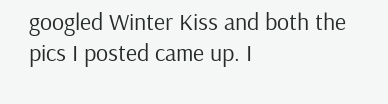googled Winter Kiss and both the pics I posted came up. I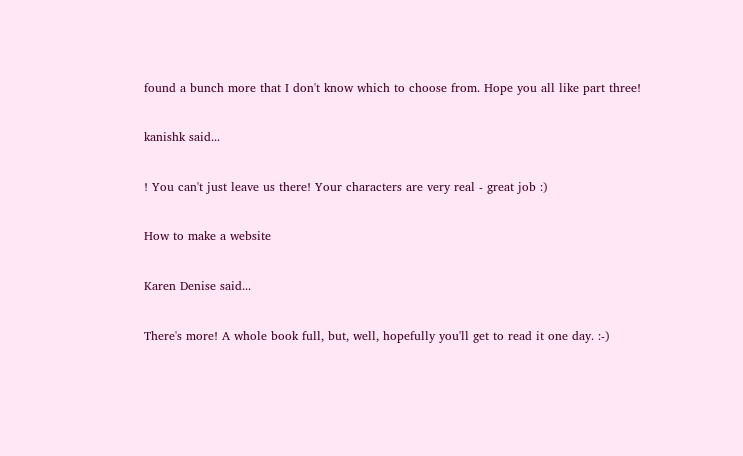found a bunch more that I don't know which to choose from. Hope you all like part three!

kanishk said...

! You can't just leave us there! Your characters are very real - great job :)

How to make a website

Karen Denise said...

There's more! A whole book full, but, well, hopefully you'll get to read it one day. :-)